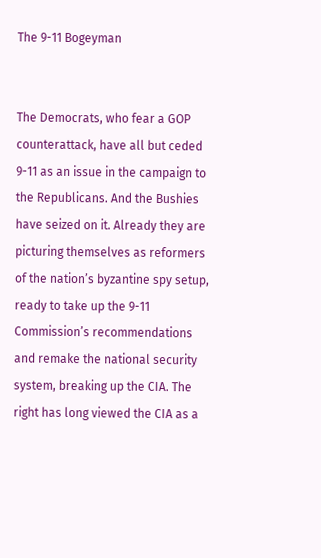The 9-11 Bogeyman


The Democrats, who fear a GOP counterattack, have all but ceded 9-11 as an issue in the campaign to the Republicans. And the Bushies have seized on it. Already they are picturing themselves as reformers of the nation’s byzantine spy setup, ready to take up the 9-11 Commission’s recommendations and remake the national security system, breaking up the CIA. The right has long viewed the CIA as a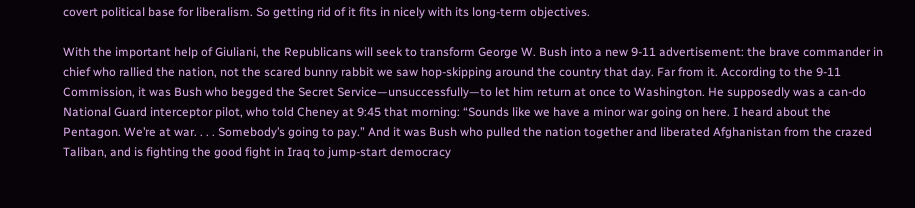covert political base for liberalism. So getting rid of it fits in nicely with its long-term objectives.

With the important help of Giuliani, the Republicans will seek to transform George W. Bush into a new 9-11 advertisement: the brave commander in chief who rallied the nation, not the scared bunny rabbit we saw hop-skipping around the country that day. Far from it. According to the 9-11 Commission, it was Bush who begged the Secret Service—unsuccessfully—to let him return at once to Washington. He supposedly was a can-do National Guard interceptor pilot, who told Cheney at 9:45 that morning: “Sounds like we have a minor war going on here. I heard about the Pentagon. We’re at war. . . . Somebody’s going to pay.” And it was Bush who pulled the nation together and liberated Afghanistan from the crazed Taliban, and is fighting the good fight in Iraq to jump-start democracy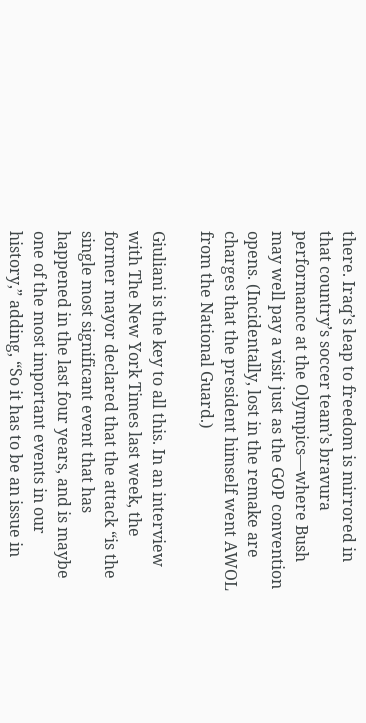there. Iraq’s leap to freedom is mirrored in that country’s soccer team’s bravura performance at the Olympics—where Bush may well pay a visit just as the GOP convention opens. (Incidentally, lost in the remake are charges that the president himself went AWOL from the National Guard.)

Giuliani is the key to all this. In an interview with The New York Times last week, the former mayor declared that the attack “is the single most significant event that has happened in the last four years, and is maybe one of the most important events in our history,” adding, “So it has to be an issue in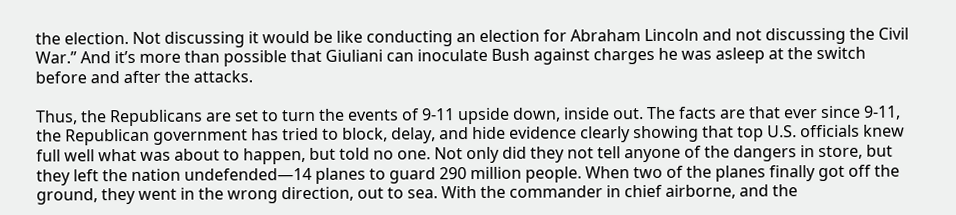the election. Not discussing it would be like conducting an election for Abraham Lincoln and not discussing the Civil War.” And it’s more than possible that Giuliani can inoculate Bush against charges he was asleep at the switch before and after the attacks.

Thus, the Republicans are set to turn the events of 9-11 upside down, inside out. The facts are that ever since 9-11, the Republican government has tried to block, delay, and hide evidence clearly showing that top U.S. officials knew full well what was about to happen, but told no one. Not only did they not tell anyone of the dangers in store, but they left the nation undefended—14 planes to guard 290 million people. When two of the planes finally got off the ground, they went in the wrong direction, out to sea. With the commander in chief airborne, and the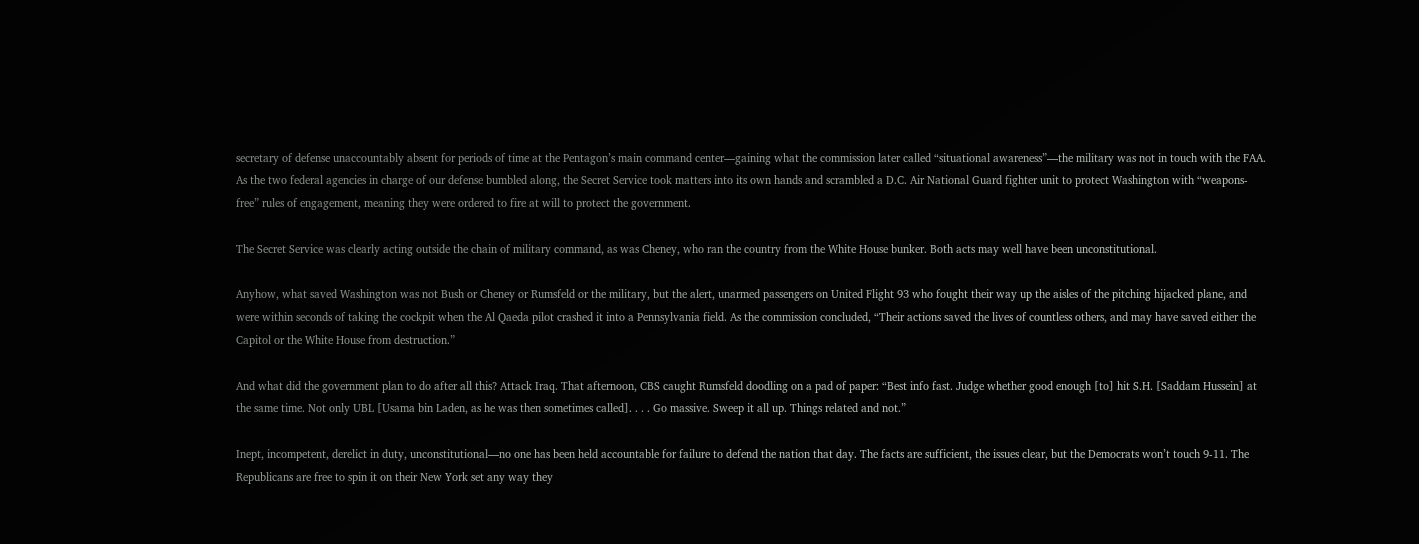secretary of defense unaccountably absent for periods of time at the Pentagon’s main command center—gaining what the commission later called “situational awareness”—the military was not in touch with the FAA. As the two federal agencies in charge of our defense bumbled along, the Secret Service took matters into its own hands and scrambled a D.C. Air National Guard fighter unit to protect Washington with “weapons-free” rules of engagement, meaning they were ordered to fire at will to protect the government.

The Secret Service was clearly acting outside the chain of military command, as was Cheney, who ran the country from the White House bunker. Both acts may well have been unconstitutional.

Anyhow, what saved Washington was not Bush or Cheney or Rumsfeld or the military, but the alert, unarmed passengers on United Flight 93 who fought their way up the aisles of the pitching hijacked plane, and were within seconds of taking the cockpit when the Al Qaeda pilot crashed it into a Pennsylvania field. As the commission concluded, “Their actions saved the lives of countless others, and may have saved either the Capitol or the White House from destruction.”

And what did the government plan to do after all this? Attack Iraq. That afternoon, CBS caught Rumsfeld doodling on a pad of paper: “Best info fast. Judge whether good enough [to] hit S.H. [Saddam Hussein] at the same time. Not only UBL [Usama bin Laden, as he was then sometimes called]. . . . Go massive. Sweep it all up. Things related and not.”

Inept, incompetent, derelict in duty, unconstitutional—no one has been held accountable for failure to defend the nation that day. The facts are sufficient, the issues clear, but the Democrats won’t touch 9-11. The Republicans are free to spin it on their New York set any way they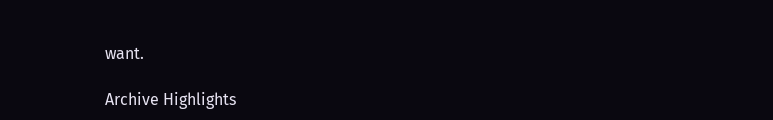want.

Archive Highlights